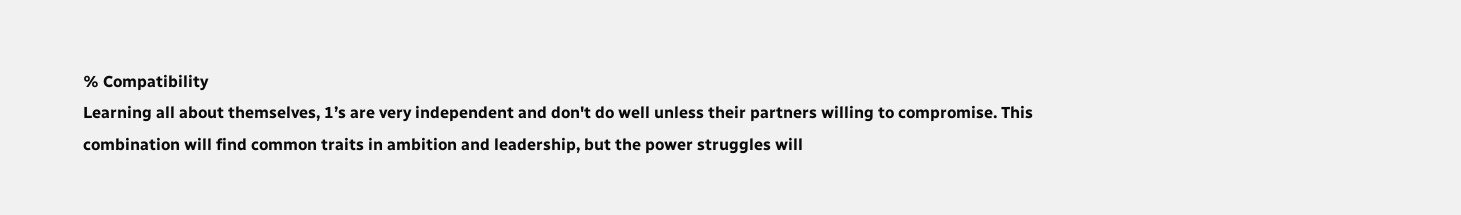% Compatibility
Learning all about themselves, 1’s are very independent and don't do well unless their partners willing to compromise. This combination will find common traits in ambition and leadership, but the power struggles will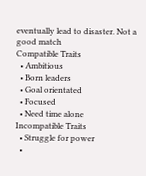eventually lead to disaster. Not a good match
Compatible Traits
  • Ambitious
  • Born leaders
  • Goal orientated
  • Focused
  • Need time alone
Incompatible Traits
  • Struggle for power
  •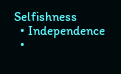Selfishness
  • Independence
  •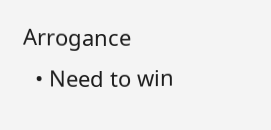Arrogance
  • Need to win